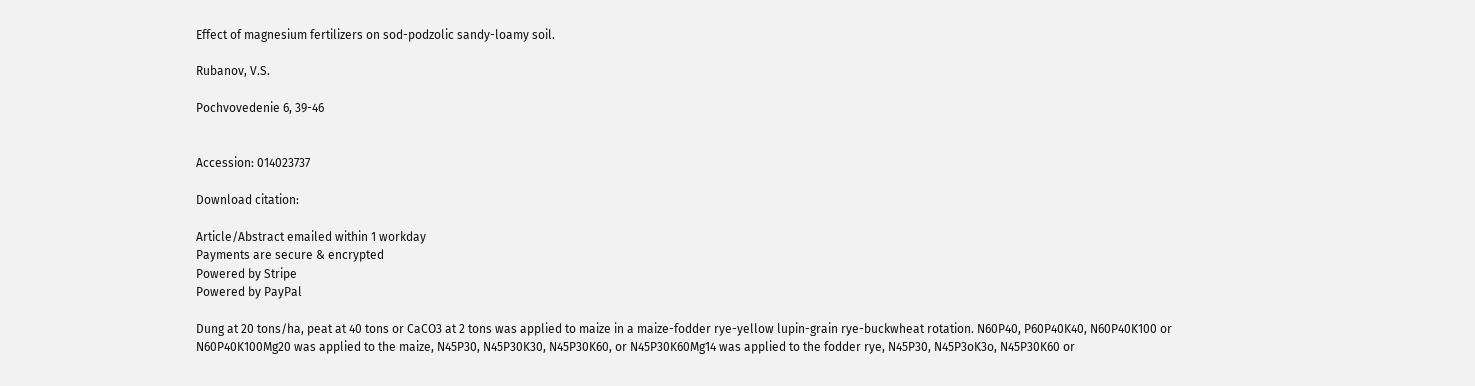Effect of magnesium fertilizers on sod-podzolic sandy-loamy soil.

Rubanov, V.S.

Pochvovedenie 6, 39-46


Accession: 014023737

Download citation:

Article/Abstract emailed within 1 workday
Payments are secure & encrypted
Powered by Stripe
Powered by PayPal

Dung at 20 tons/ha, peat at 40 tons or CaCO3 at 2 tons was applied to maize in a maize-fodder rye-yellow lupin-grain rye-buckwheat rotation. N60P40, P60P40K40, N60P40K100 or N60P40K100Mg20 was applied to the maize, N45P30, N45P30K30, N45P30K60, or N45P30K60Mg14 was applied to the fodder rye, N45P30, N45P3oK3o, N45P30K60 or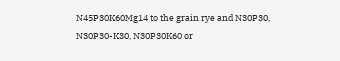N45P30K60Mg14 to the grain rye and N30P30, N30P30-K30, N30P30K60 or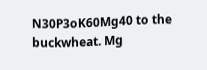N30P3oK60Mg40 to the buckwheat. Mg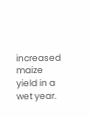increased maize yield in a wet year.